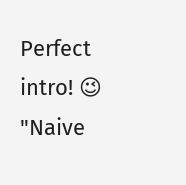Perfect intro! 😉
"Naive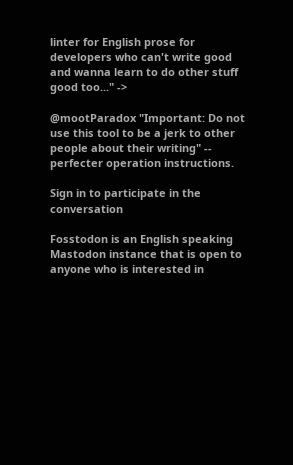linter for English prose for developers who can't write good and wanna learn to do other stuff good too..." ->

@mootParadox "Important: Do not use this tool to be a jerk to other people about their writing" -- perfecter operation instructions.

Sign in to participate in the conversation

Fosstodon is an English speaking Mastodon instance that is open to anyone who is interested in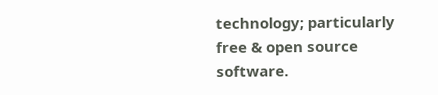technology; particularly free & open source software.